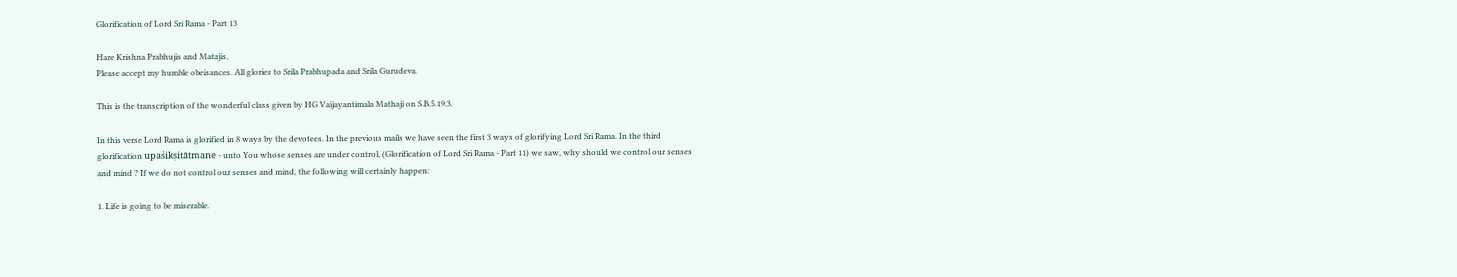Glorification of Lord Sri Rama - Part 13

Hare Krishna Prabhujis and Matajis,
Please accept my humble obeisances. All glories to Srila Prabhupada and Srila Gurudeva.

This is the transcription of the wonderful class given by HG Vaijayantimala Mathaji on S.B.5.19.3.

In this verse Lord Rama is glorified in 8 ways by the devotees. In the previous mails we have seen the first 3 ways of glorifying Lord Sri Rama. In the third glorification upaśikṣitātmane - unto You whose senses are under control, (Glorification of Lord Sri Rama - Part 11) we saw, why should we control our senses and mind ? If we do not control our senses and mind, the following will certainly happen:

1. Life is going to be miserable.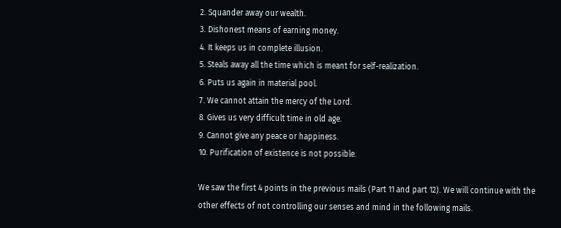2. Squander away our wealth.
3. Dishonest means of earning money.
4. It keeps us in complete illusion.
5. Steals away all the time which is meant for self-realization.
6. Puts us again in material pool.
7. We cannot attain the mercy of the Lord.
8. Gives us very difficult time in old age.
9. Cannot give any peace or happiness.
10. Purification of existence is not possible.

We saw the first 4 points in the previous mails (Part 11 and part 12). We will continue with the other effects of not controlling our senses and mind in the following mails.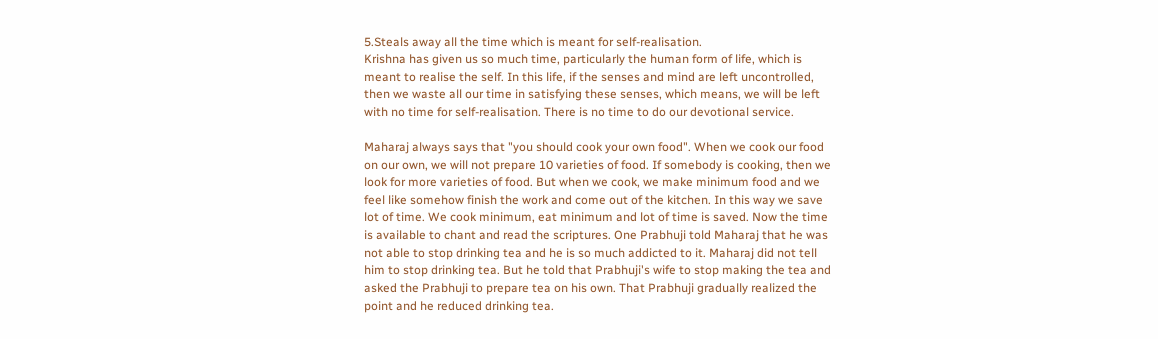5.Steals away all the time which is meant for self-realisation.
Krishna has given us so much time, particularly the human form of life, which is meant to realise the self. In this life, if the senses and mind are left uncontrolled, then we waste all our time in satisfying these senses, which means, we will be left with no time for self-realisation. There is no time to do our devotional service.

Maharaj always says that "you should cook your own food". When we cook our food on our own, we will not prepare 10 varieties of food. If somebody is cooking, then we look for more varieties of food. But when we cook, we make minimum food and we feel like somehow finish the work and come out of the kitchen. In this way we save lot of time. We cook minimum, eat minimum and lot of time is saved. Now the time is available to chant and read the scriptures. One Prabhuji told Maharaj that he was not able to stop drinking tea and he is so much addicted to it. Maharaj did not tell him to stop drinking tea. But he told that Prabhuji's wife to stop making the tea and asked the Prabhuji to prepare tea on his own. That Prabhuji gradually realized the point and he reduced drinking tea.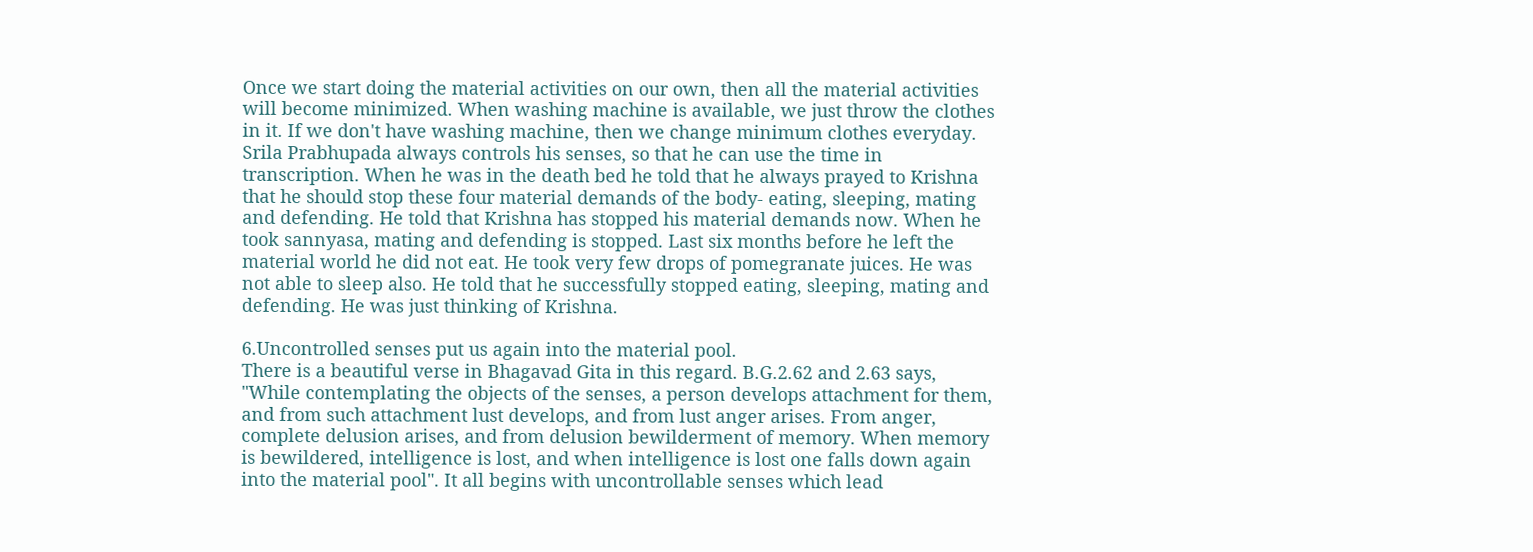Once we start doing the material activities on our own, then all the material activities will become minimized. When washing machine is available, we just throw the clothes in it. If we don't have washing machine, then we change minimum clothes everyday. Srila Prabhupada always controls his senses, so that he can use the time in transcription. When he was in the death bed he told that he always prayed to Krishna that he should stop these four material demands of the body- eating, sleeping, mating and defending. He told that Krishna has stopped his material demands now. When he took sannyasa, mating and defending is stopped. Last six months before he left the material world he did not eat. He took very few drops of pomegranate juices. He was not able to sleep also. He told that he successfully stopped eating, sleeping, mating and defending. He was just thinking of Krishna.

6.Uncontrolled senses put us again into the material pool.
There is a beautiful verse in Bhagavad Gita in this regard. B.G.2.62 and 2.63 says, "While contemplating the objects of the senses, a person develops attachment for them, and from such attachment lust develops, and from lust anger arises. From anger, complete delusion arises, and from delusion bewilderment of memory. When memory is bewildered, intelligence is lost, and when intelligence is lost one falls down again into the material pool". It all begins with uncontrollable senses which lead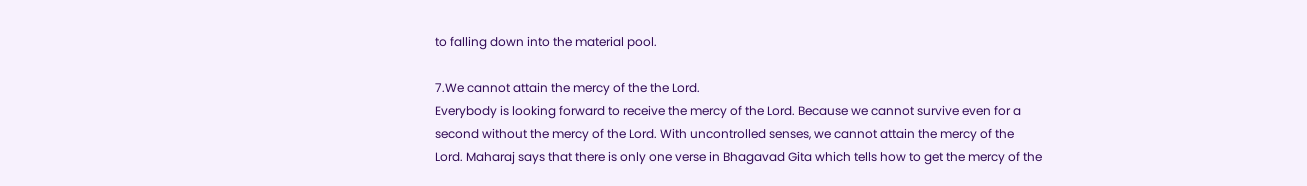to falling down into the material pool.

7.We cannot attain the mercy of the the Lord.
Everybody is looking forward to receive the mercy of the Lord. Because we cannot survive even for a second without the mercy of the Lord. With uncontrolled senses, we cannot attain the mercy of the Lord. Maharaj says that there is only one verse in Bhagavad Gita which tells how to get the mercy of the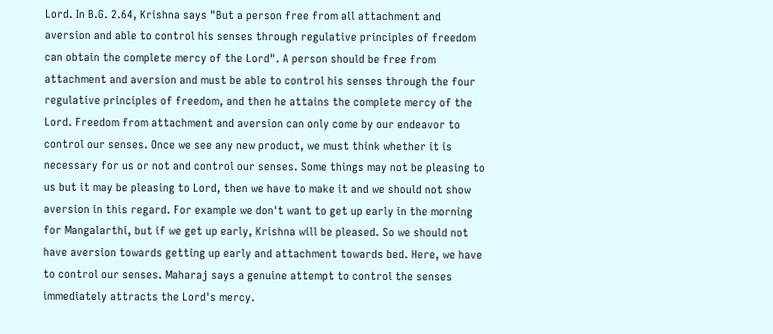Lord. In B.G. 2.64, Krishna says "But a person free from all attachment and aversion and able to control his senses through regulative principles of freedom can obtain the complete mercy of the Lord". A person should be free from attachment and aversion and must be able to control his senses through the four regulative principles of freedom, and then he attains the complete mercy of the Lord. Freedom from attachment and aversion can only come by our endeavor to control our senses. Once we see any new product, we must think whether it is necessary for us or not and control our senses. Some things may not be pleasing to us but it may be pleasing to Lord, then we have to make it and we should not show aversion in this regard. For example we don't want to get up early in the morning for Mangalarthi, but if we get up early, Krishna will be pleased. So we should not have aversion towards getting up early and attachment towards bed. Here, we have to control our senses. Maharaj says a genuine attempt to control the senses immediately attracts the Lord's mercy.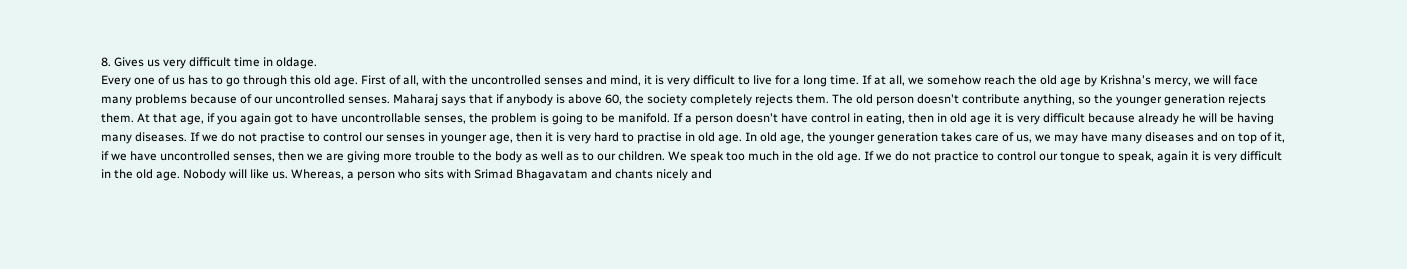8. Gives us very difficult time in oldage.
Every one of us has to go through this old age. First of all, with the uncontrolled senses and mind, it is very difficult to live for a long time. If at all, we somehow reach the old age by Krishna's mercy, we will face many problems because of our uncontrolled senses. Maharaj says that if anybody is above 60, the society completely rejects them. The old person doesn't contribute anything, so the younger generation rejects them. At that age, if you again got to have uncontrollable senses, the problem is going to be manifold. If a person doesn't have control in eating, then in old age it is very difficult because already he will be having many diseases. If we do not practise to control our senses in younger age, then it is very hard to practise in old age. In old age, the younger generation takes care of us, we may have many diseases and on top of it, if we have uncontrolled senses, then we are giving more trouble to the body as well as to our children. We speak too much in the old age. If we do not practice to control our tongue to speak, again it is very difficult in the old age. Nobody will like us. Whereas, a person who sits with Srimad Bhagavatam and chants nicely and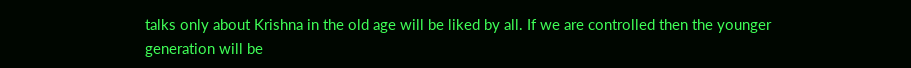talks only about Krishna in the old age will be liked by all. If we are controlled then the younger generation will be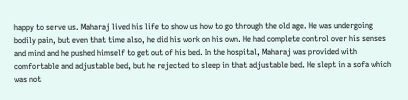happy to serve us. Maharaj lived his life to show us how to go through the old age. He was undergoing bodily pain, but even that time also, he did his work on his own. He had complete control over his senses and mind and he pushed himself to get out of his bed. In the hospital, Maharaj was provided with comfortable and adjustable bed, but he rejected to sleep in that adjustable bed. He slept in a sofa which was not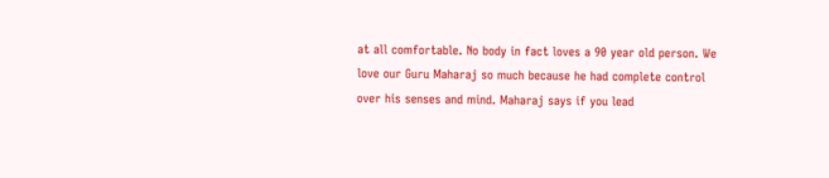at all comfortable. No body in fact loves a 90 year old person. We love our Guru Maharaj so much because he had complete control over his senses and mind. Maharaj says if you lead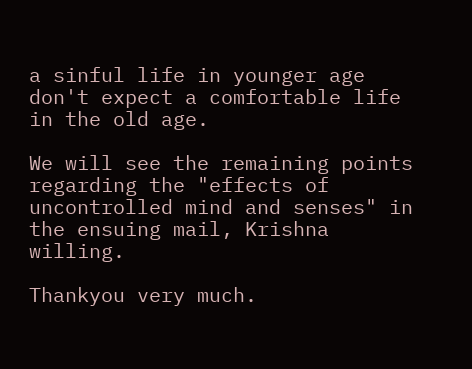a sinful life in younger age don't expect a comfortable life in the old age.

We will see the remaining points regarding the "effects of uncontrolled mind and senses" in the ensuing mail, Krishna willing.

Thankyou very much.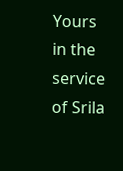Yours in the service of Srila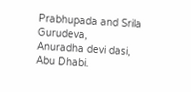Prabhupada and Srila Gurudeva,
Anuradha devi dasi,
Abu Dhabi.